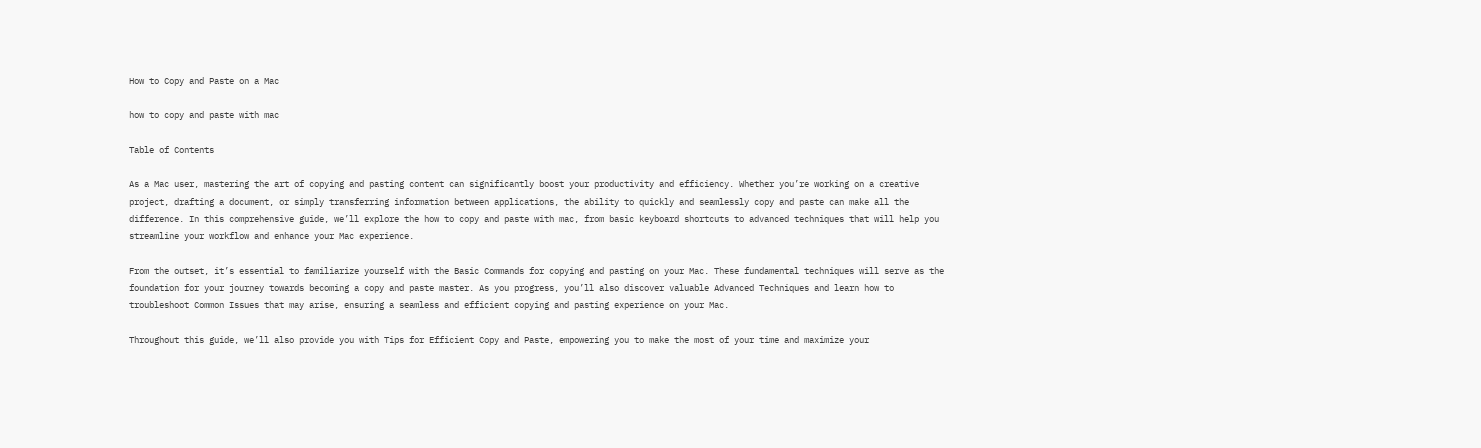How to Copy and Paste on a Mac

how to copy and paste with mac

Table of Contents

As a Mac user, mastering the art of copying and pasting content can significantly boost your productivity and efficiency. Whether you’re working on a creative project, drafting a document, or simply transferring information between applications, the ability to quickly and seamlessly copy and paste can make all the difference. In this comprehensive guide, we’ll explore the how to copy and paste with mac, from basic keyboard shortcuts to advanced techniques that will help you streamline your workflow and enhance your Mac experience.

From the outset, it’s essential to familiarize yourself with the Basic Commands for copying and pasting on your Mac. These fundamental techniques will serve as the foundation for your journey towards becoming a copy and paste master. As you progress, you’ll also discover valuable Advanced Techniques and learn how to troubleshoot Common Issues that may arise, ensuring a seamless and efficient copying and pasting experience on your Mac.

Throughout this guide, we’ll also provide you with Tips for Efficient Copy and Paste, empowering you to make the most of your time and maximize your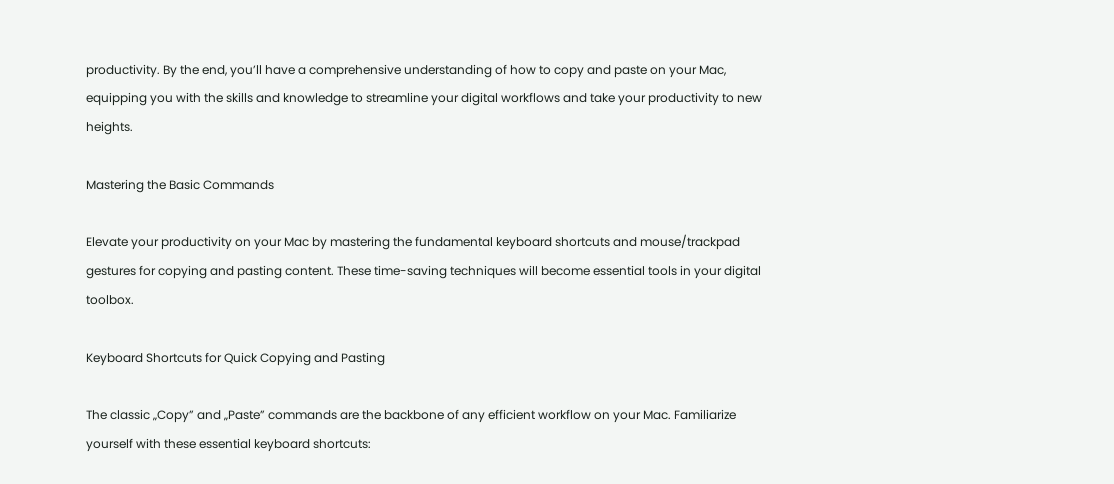productivity. By the end, you’ll have a comprehensive understanding of how to copy and paste on your Mac, equipping you with the skills and knowledge to streamline your digital workflows and take your productivity to new heights.

Mastering the Basic Commands

Elevate your productivity on your Mac by mastering the fundamental keyboard shortcuts and mouse/trackpad gestures for copying and pasting content. These time-saving techniques will become essential tools in your digital toolbox.

Keyboard Shortcuts for Quick Copying and Pasting

The classic „Copy” and „Paste” commands are the backbone of any efficient workflow on your Mac. Familiarize yourself with these essential keyboard shortcuts: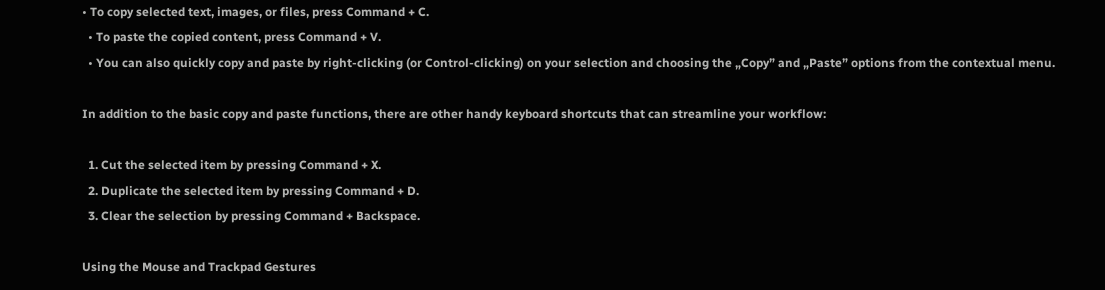• To copy selected text, images, or files, press Command + C.
  • To paste the copied content, press Command + V.
  • You can also quickly copy and paste by right-clicking (or Control-clicking) on your selection and choosing the „Copy” and „Paste” options from the contextual menu.

In addition to the basic copy and paste functions, there are other handy keyboard shortcuts that can streamline your workflow:

  1. Cut the selected item by pressing Command + X.
  2. Duplicate the selected item by pressing Command + D.
  3. Clear the selection by pressing Command + Backspace.

Using the Mouse and Trackpad Gestures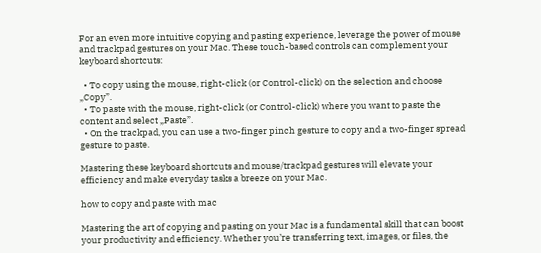For an even more intuitive copying and pasting experience, leverage the power of mouse and trackpad gestures on your Mac. These touch-based controls can complement your keyboard shortcuts:

  • To copy using the mouse, right-click (or Control-click) on the selection and choose „Copy”.
  • To paste with the mouse, right-click (or Control-click) where you want to paste the content and select „Paste”.
  • On the trackpad, you can use a two-finger pinch gesture to copy and a two-finger spread gesture to paste.

Mastering these keyboard shortcuts and mouse/trackpad gestures will elevate your efficiency and make everyday tasks a breeze on your Mac.

how to copy and paste with mac

Mastering the art of copying and pasting on your Mac is a fundamental skill that can boost your productivity and efficiency. Whether you’re transferring text, images, or files, the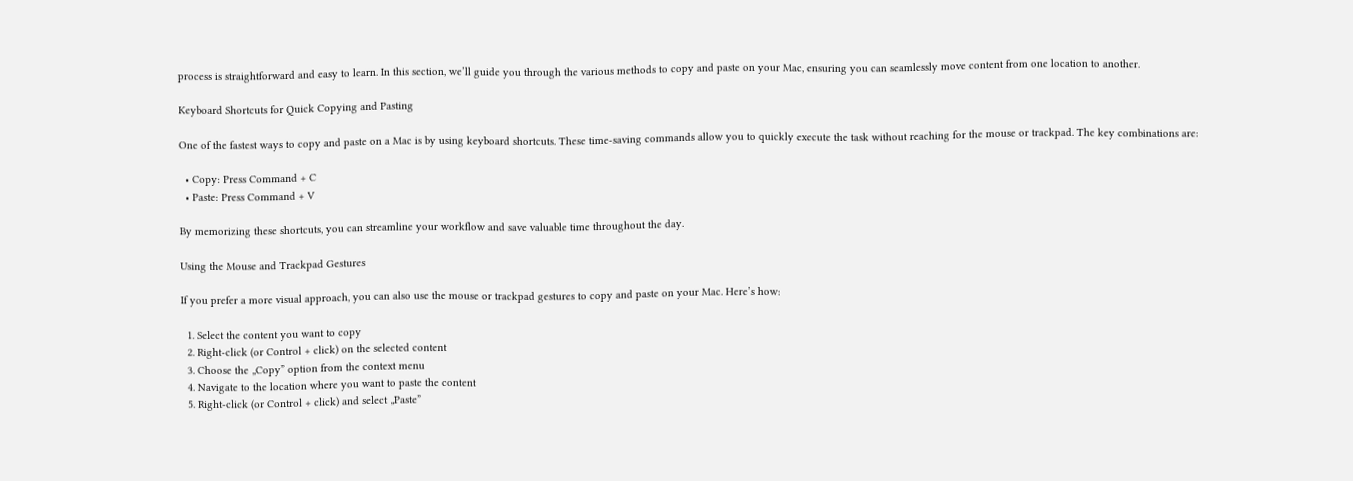process is straightforward and easy to learn. In this section, we’ll guide you through the various methods to copy and paste on your Mac, ensuring you can seamlessly move content from one location to another.

Keyboard Shortcuts for Quick Copying and Pasting

One of the fastest ways to copy and paste on a Mac is by using keyboard shortcuts. These time-saving commands allow you to quickly execute the task without reaching for the mouse or trackpad. The key combinations are:

  • Copy: Press Command + C
  • Paste: Press Command + V

By memorizing these shortcuts, you can streamline your workflow and save valuable time throughout the day.

Using the Mouse and Trackpad Gestures

If you prefer a more visual approach, you can also use the mouse or trackpad gestures to copy and paste on your Mac. Here’s how:

  1. Select the content you want to copy
  2. Right-click (or Control + click) on the selected content
  3. Choose the „Copy” option from the context menu
  4. Navigate to the location where you want to paste the content
  5. Right-click (or Control + click) and select „Paste”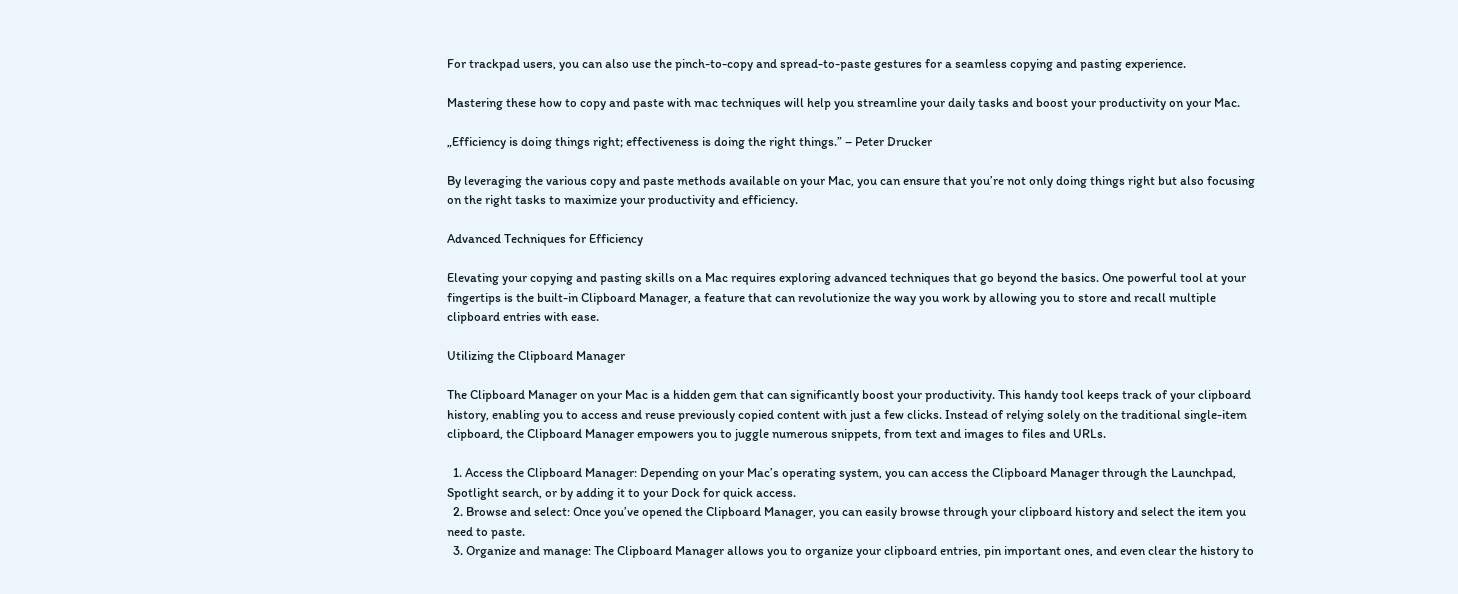For trackpad users, you can also use the pinch-to-copy and spread-to-paste gestures for a seamless copying and pasting experience.

Mastering these how to copy and paste with mac techniques will help you streamline your daily tasks and boost your productivity on your Mac.

„Efficiency is doing things right; effectiveness is doing the right things.” – Peter Drucker

By leveraging the various copy and paste methods available on your Mac, you can ensure that you’re not only doing things right but also focusing on the right tasks to maximize your productivity and efficiency.

Advanced Techniques for Efficiency

Elevating your copying and pasting skills on a Mac requires exploring advanced techniques that go beyond the basics. One powerful tool at your fingertips is the built-in Clipboard Manager, a feature that can revolutionize the way you work by allowing you to store and recall multiple clipboard entries with ease.

Utilizing the Clipboard Manager

The Clipboard Manager on your Mac is a hidden gem that can significantly boost your productivity. This handy tool keeps track of your clipboard history, enabling you to access and reuse previously copied content with just a few clicks. Instead of relying solely on the traditional single-item clipboard, the Clipboard Manager empowers you to juggle numerous snippets, from text and images to files and URLs.

  1. Access the Clipboard Manager: Depending on your Mac’s operating system, you can access the Clipboard Manager through the Launchpad, Spotlight search, or by adding it to your Dock for quick access.
  2. Browse and select: Once you’ve opened the Clipboard Manager, you can easily browse through your clipboard history and select the item you need to paste.
  3. Organize and manage: The Clipboard Manager allows you to organize your clipboard entries, pin important ones, and even clear the history to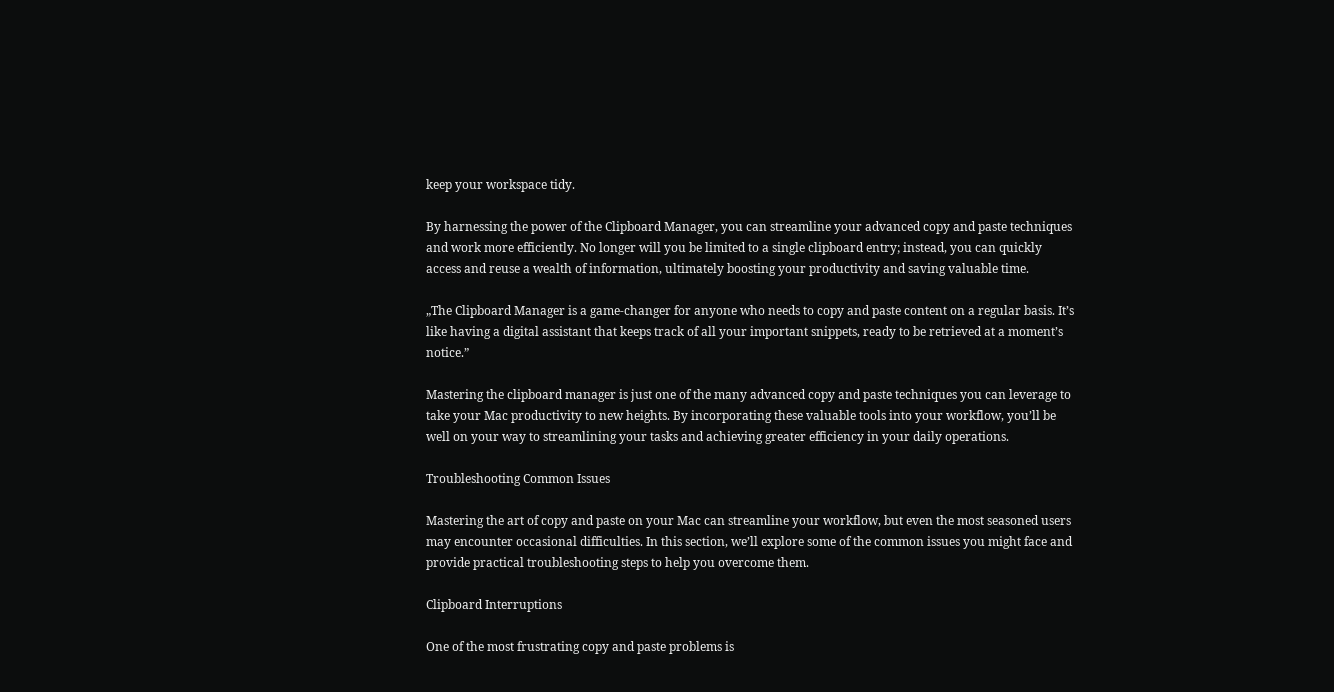keep your workspace tidy.

By harnessing the power of the Clipboard Manager, you can streamline your advanced copy and paste techniques and work more efficiently. No longer will you be limited to a single clipboard entry; instead, you can quickly access and reuse a wealth of information, ultimately boosting your productivity and saving valuable time.

„The Clipboard Manager is a game-changer for anyone who needs to copy and paste content on a regular basis. It’s like having a digital assistant that keeps track of all your important snippets, ready to be retrieved at a moment’s notice.”

Mastering the clipboard manager is just one of the many advanced copy and paste techniques you can leverage to take your Mac productivity to new heights. By incorporating these valuable tools into your workflow, you’ll be well on your way to streamlining your tasks and achieving greater efficiency in your daily operations.

Troubleshooting Common Issues

Mastering the art of copy and paste on your Mac can streamline your workflow, but even the most seasoned users may encounter occasional difficulties. In this section, we’ll explore some of the common issues you might face and provide practical troubleshooting steps to help you overcome them.

Clipboard Interruptions

One of the most frustrating copy and paste problems is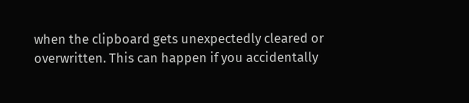when the clipboard gets unexpectedly cleared or overwritten. This can happen if you accidentally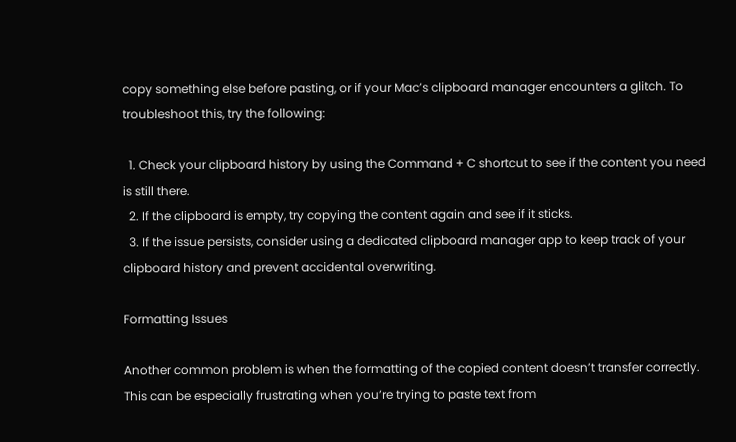copy something else before pasting, or if your Mac’s clipboard manager encounters a glitch. To troubleshoot this, try the following:

  1. Check your clipboard history by using the Command + C shortcut to see if the content you need is still there.
  2. If the clipboard is empty, try copying the content again and see if it sticks.
  3. If the issue persists, consider using a dedicated clipboard manager app to keep track of your clipboard history and prevent accidental overwriting.

Formatting Issues

Another common problem is when the formatting of the copied content doesn’t transfer correctly. This can be especially frustrating when you’re trying to paste text from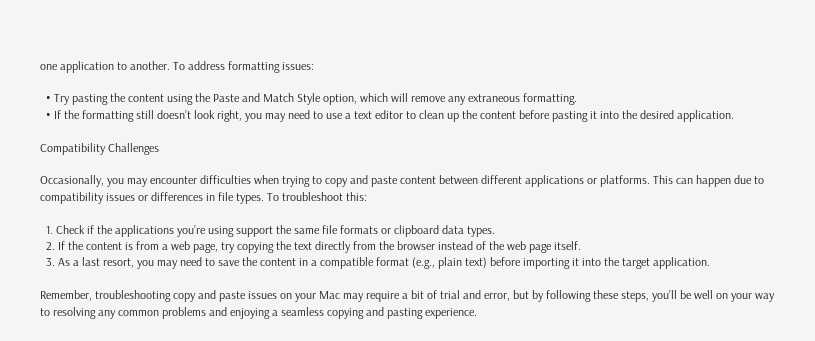one application to another. To address formatting issues:

  • Try pasting the content using the Paste and Match Style option, which will remove any extraneous formatting.
  • If the formatting still doesn’t look right, you may need to use a text editor to clean up the content before pasting it into the desired application.

Compatibility Challenges

Occasionally, you may encounter difficulties when trying to copy and paste content between different applications or platforms. This can happen due to compatibility issues or differences in file types. To troubleshoot this:

  1. Check if the applications you’re using support the same file formats or clipboard data types.
  2. If the content is from a web page, try copying the text directly from the browser instead of the web page itself.
  3. As a last resort, you may need to save the content in a compatible format (e.g., plain text) before importing it into the target application.

Remember, troubleshooting copy and paste issues on your Mac may require a bit of trial and error, but by following these steps, you’ll be well on your way to resolving any common problems and enjoying a seamless copying and pasting experience.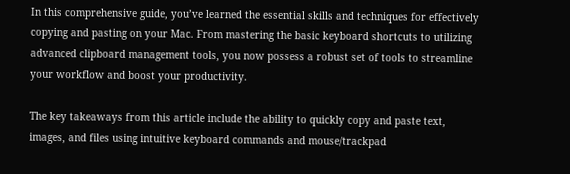In this comprehensive guide, you’ve learned the essential skills and techniques for effectively copying and pasting on your Mac. From mastering the basic keyboard shortcuts to utilizing advanced clipboard management tools, you now possess a robust set of tools to streamline your workflow and boost your productivity.

The key takeaways from this article include the ability to quickly copy and paste text, images, and files using intuitive keyboard commands and mouse/trackpad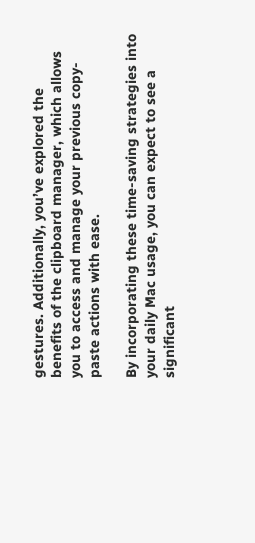gestures. Additionally, you’ve explored the benefits of the clipboard manager, which allows you to access and manage your previous copy-paste actions with ease.

By incorporating these time-saving strategies into your daily Mac usage, you can expect to see a significant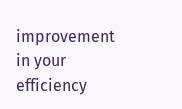improvement in your efficiency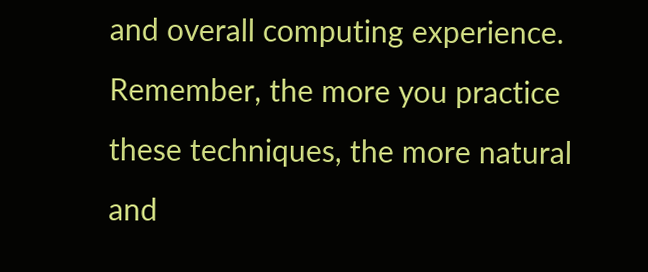and overall computing experience. Remember, the more you practice these techniques, the more natural and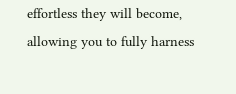effortless they will become, allowing you to fully harness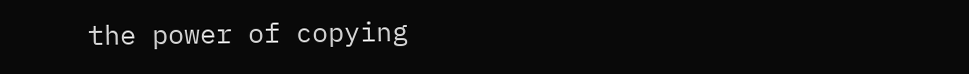the power of copying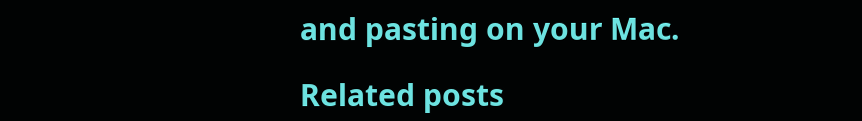and pasting on your Mac.

Related posts